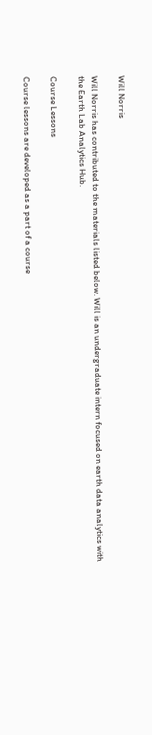Will Norris

Will Norris has contributed to the materials listed below. Will is an undergraduate intern focused on earth data analytics with the Earth Lab Analytics Hub.

Course Lessons

Course lessons are developed as a part of a course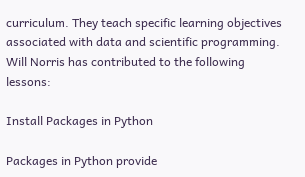curriculum. They teach specific learning objectives associated with data and scientific programming. Will Norris has contributed to the following lessons:

Install Packages in Python

Packages in Python provide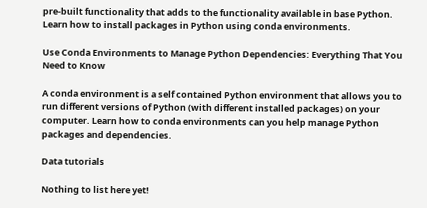pre-built functionality that adds to the functionality available in base Python. Learn how to install packages in Python using conda environments.

Use Conda Environments to Manage Python Dependencies: Everything That You Need to Know

A conda environment is a self contained Python environment that allows you to run different versions of Python (with different installed packages) on your computer. Learn how to conda environments can you help manage Python packages and dependencies.

Data tutorials

Nothing to list here yet!